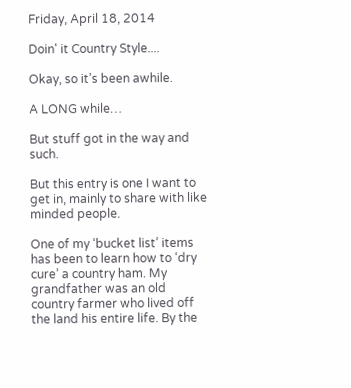Friday, April 18, 2014

Doin' it Country Style....

Okay, so it’s been awhile.

A LONG while…

But stuff got in the way and such.

But this entry is one I want to get in, mainly to share with like minded people.

One of my ‘bucket list’ items has been to learn how to ‘dry cure’ a country ham. My grandfather was an old country farmer who lived off the land his entire life. By the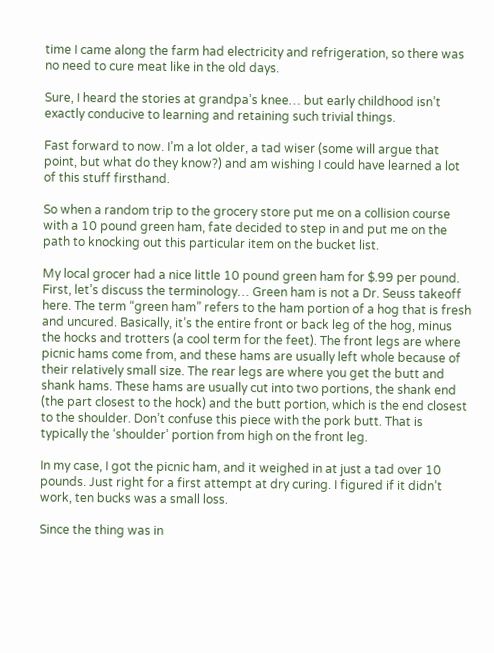time I came along the farm had electricity and refrigeration, so there was no need to cure meat like in the old days.

Sure, I heard the stories at grandpa’s knee… but early childhood isn’t exactly conducive to learning and retaining such trivial things.

Fast forward to now. I’m a lot older, a tad wiser (some will argue that point, but what do they know?) and am wishing I could have learned a lot of this stuff firsthand.

So when a random trip to the grocery store put me on a collision course with a 10 pound green ham, fate decided to step in and put me on the path to knocking out this particular item on the bucket list.

My local grocer had a nice little 10 pound green ham for $.99 per pound. First, let’s discuss the terminology… Green ham is not a Dr. Seuss takeoff here. The term “green ham” refers to the ham portion of a hog that is fresh and uncured. Basically, it’s the entire front or back leg of the hog, minus the hocks and trotters (a cool term for the feet). The front legs are where picnic hams come from, and these hams are usually left whole because of their relatively small size. The rear legs are where you get the butt and shank hams. These hams are usually cut into two portions, the shank end (the part closest to the hock) and the butt portion, which is the end closest to the shoulder. Don’t confuse this piece with the pork butt. That is typically the ‘shoulder’ portion from high on the front leg.

In my case, I got the picnic ham, and it weighed in at just a tad over 10 pounds. Just right for a first attempt at dry curing. I figured if it didn’t work, ten bucks was a small loss.

Since the thing was in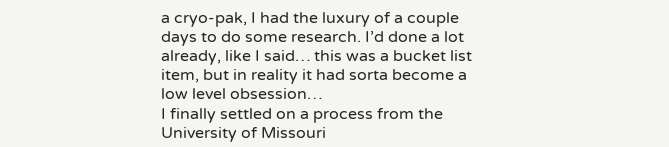a cryo-pak, I had the luxury of a couple days to do some research. I’d done a lot already, like I said… this was a bucket list item, but in reality it had sorta become a low level obsession…
I finally settled on a process from the University of Missouri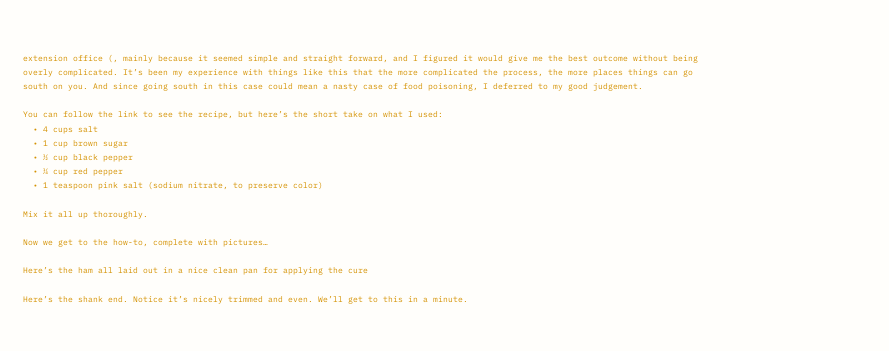extension office (, mainly because it seemed simple and straight forward, and I figured it would give me the best outcome without being overly complicated. It’s been my experience with things like this that the more complicated the process, the more places things can go south on you. And since going south in this case could mean a nasty case of food poisoning, I deferred to my good judgement.

You can follow the link to see the recipe, but here’s the short take on what I used:
  • 4 cups salt
  • 1 cup brown sugar
  • ½ cup black pepper
  • ¼ cup red pepper
  • 1 teaspoon pink salt (sodium nitrate, to preserve color)

Mix it all up thoroughly.

Now we get to the how-to, complete with pictures…

Here’s the ham all laid out in a nice clean pan for applying the cure

Here’s the shank end. Notice it’s nicely trimmed and even. We’ll get to this in a minute.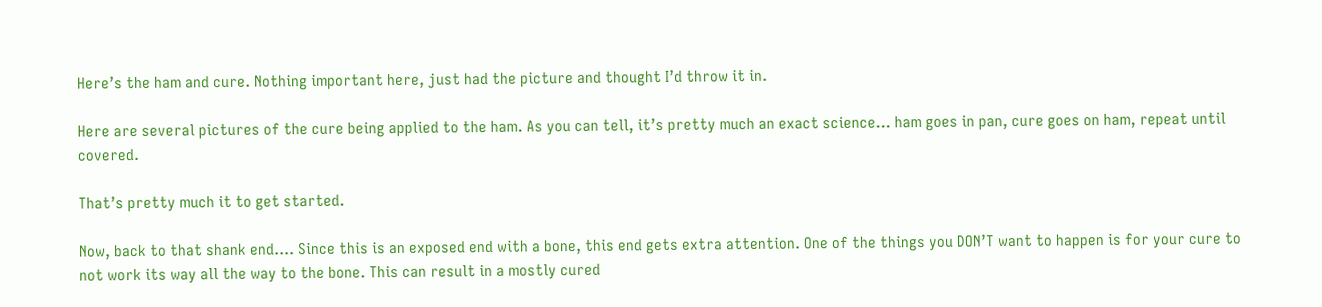Here’s the ham and cure. Nothing important here, just had the picture and thought I’d throw it in.

Here are several pictures of the cure being applied to the ham. As you can tell, it’s pretty much an exact science… ham goes in pan, cure goes on ham, repeat until covered.

That’s pretty much it to get started.

Now, back to that shank end…. Since this is an exposed end with a bone, this end gets extra attention. One of the things you DON’T want to happen is for your cure to not work its way all the way to the bone. This can result in a mostly cured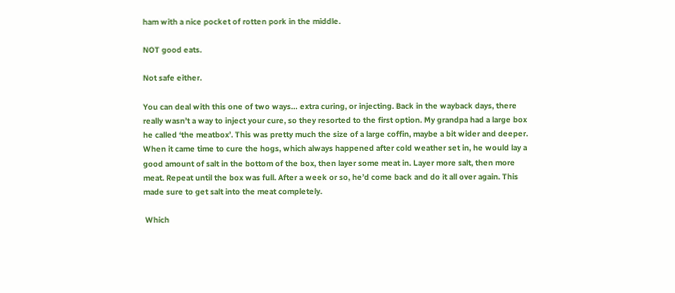ham with a nice pocket of rotten pork in the middle.

NOT good eats.

Not safe either.

You can deal with this one of two ways… extra curing, or injecting. Back in the wayback days, there really wasn’t a way to inject your cure, so they resorted to the first option. My grandpa had a large box he called ‘the meatbox’. This was pretty much the size of a large coffin, maybe a bit wider and deeper. When it came time to cure the hogs, which always happened after cold weather set in, he would lay a good amount of salt in the bottom of the box, then layer some meat in. Layer more salt, then more meat. Repeat until the box was full. After a week or so, he’d come back and do it all over again. This made sure to get salt into the meat completely.

 Which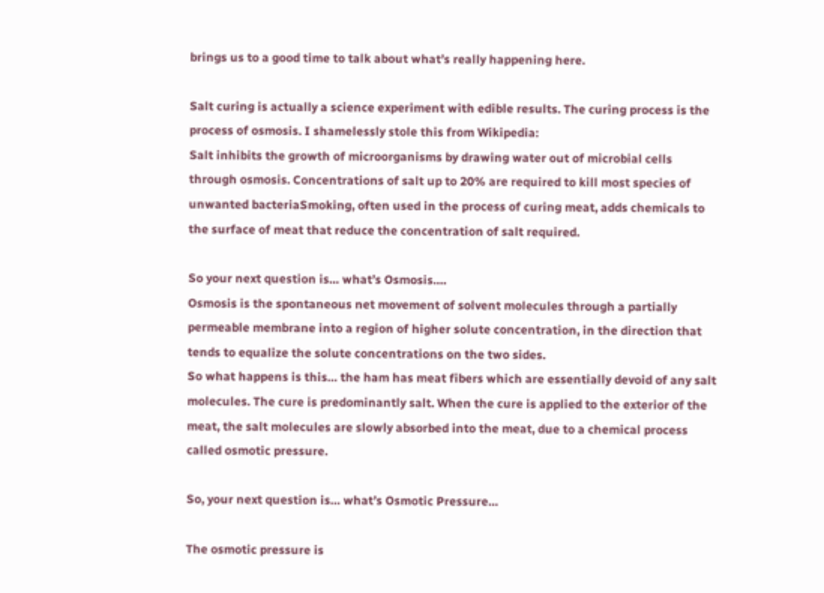brings us to a good time to talk about what’s really happening here.

Salt curing is actually a science experiment with edible results. The curing process is the process of osmosis. I shamelessly stole this from Wikipedia:
Salt inhibits the growth of microorganisms by drawing water out of microbial cells through osmosis. Concentrations of salt up to 20% are required to kill most species of unwanted bacteriaSmoking, often used in the process of curing meat, adds chemicals to the surface of meat that reduce the concentration of salt required.

So your next question is… what’s Osmosis….
Osmosis is the spontaneous net movement of solvent molecules through a partially permeable membrane into a region of higher solute concentration, in the direction that tends to equalize the solute concentrations on the two sides.
So what happens is this… the ham has meat fibers which are essentially devoid of any salt molecules. The cure is predominantly salt. When the cure is applied to the exterior of the meat, the salt molecules are slowly absorbed into the meat, due to a chemical process called osmotic pressure.

So, your next question is… what’s Osmotic Pressure…

The osmotic pressure is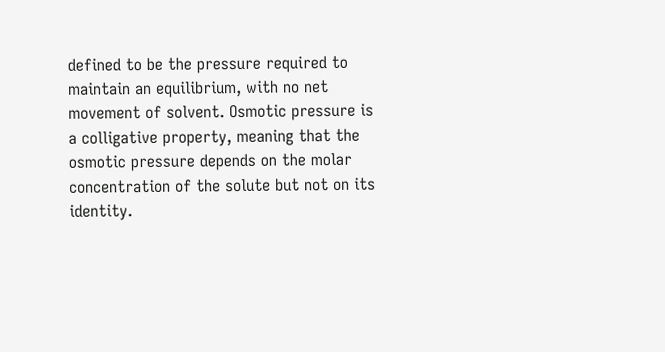defined to be the pressure required to maintain an equilibrium, with no net movement of solvent. Osmotic pressure is a colligative property, meaning that the osmotic pressure depends on the molar concentration of the solute but not on its identity.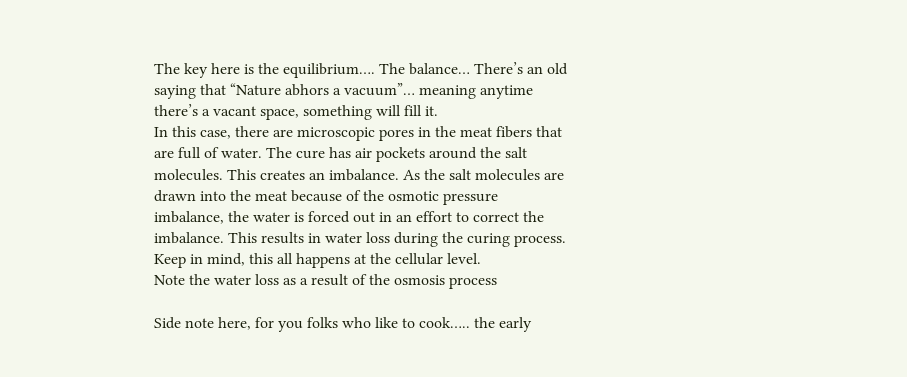The key here is the equilibrium…. The balance… There’s an old saying that “Nature abhors a vacuum”… meaning anytime there’s a vacant space, something will fill it.
In this case, there are microscopic pores in the meat fibers that are full of water. The cure has air pockets around the salt molecules. This creates an imbalance. As the salt molecules are drawn into the meat because of the osmotic pressure imbalance, the water is forced out in an effort to correct the imbalance. This results in water loss during the curing process. Keep in mind, this all happens at the cellular level.
Note the water loss as a result of the osmosis process

Side note here, for you folks who like to cook….. the early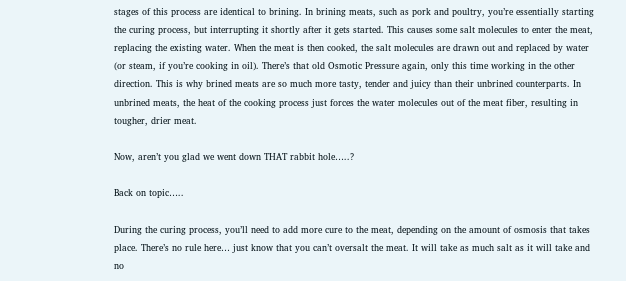stages of this process are identical to brining. In brining meats, such as pork and poultry, you’re essentially starting the curing process, but interrupting it shortly after it gets started. This causes some salt molecules to enter the meat, replacing the existing water. When the meat is then cooked, the salt molecules are drawn out and replaced by water (or steam, if you’re cooking in oil). There’s that old Osmotic Pressure again, only this time working in the other direction. This is why brined meats are so much more tasty, tender and juicy than their unbrined counterparts. In unbrined meats, the heat of the cooking process just forces the water molecules out of the meat fiber, resulting in tougher, drier meat.

Now, aren’t you glad we went down THAT rabbit hole…..?

Back on topic…..

During the curing process, you’ll need to add more cure to the meat, depending on the amount of osmosis that takes place. There’s no rule here… just know that you can’t oversalt the meat. It will take as much salt as it will take and no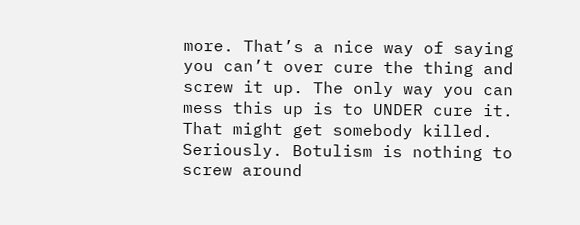more. That’s a nice way of saying you can’t over cure the thing and screw it up. The only way you can mess this up is to UNDER cure it. That might get somebody killed. Seriously. Botulism is nothing to screw around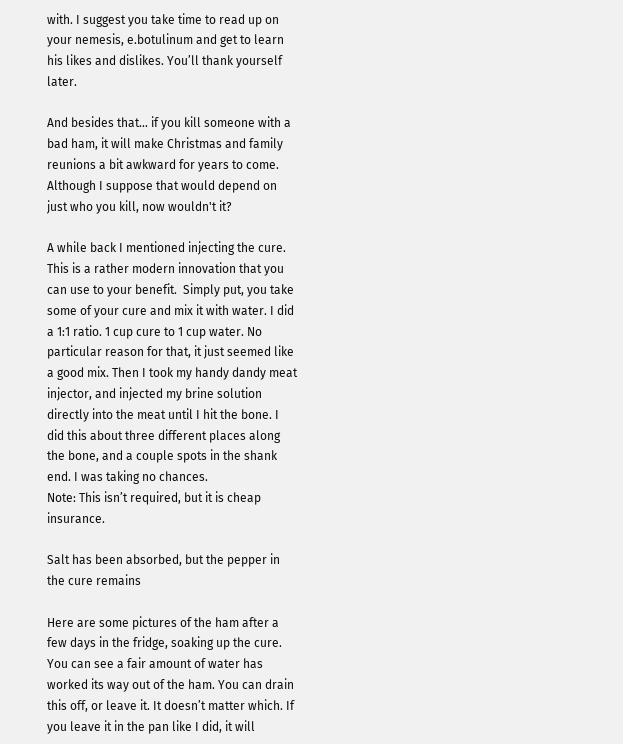with. I suggest you take time to read up on your nemesis, e.botulinum and get to learn his likes and dislikes. You’ll thank yourself later.

And besides that… if you kill someone with a bad ham, it will make Christmas and family reunions a bit awkward for years to come. Although I suppose that would depend on just who you kill, now wouldn't it?

A while back I mentioned injecting the cure. This is a rather modern innovation that you can use to your benefit.  Simply put, you take some of your cure and mix it with water. I did a 1:1 ratio. 1 cup cure to 1 cup water. No particular reason for that, it just seemed like a good mix. Then I took my handy dandy meat injector, and injected my brine solution directly into the meat until I hit the bone. I did this about three different places along the bone, and a couple spots in the shank end. I was taking no chances.
Note: This isn’t required, but it is cheap insurance.

Salt has been absorbed, but the pepper in the cure remains

Here are some pictures of the ham after a few days in the fridge, soaking up the cure. You can see a fair amount of water has worked its way out of the ham. You can drain this off, or leave it. It doesn’t matter which. If you leave it in the pan like I did, it will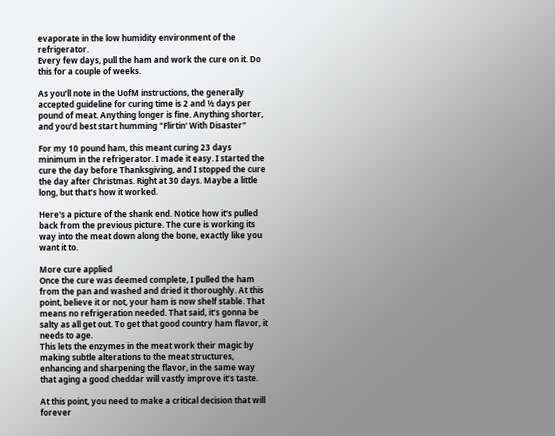evaporate in the low humidity environment of the refrigerator.
Every few days, pull the ham and work the cure on it. Do this for a couple of weeks.

As you’ll note in the UofM instructions, the generally accepted guideline for curing time is 2 and ½ days per pound of meat. Anything longer is fine. Anything shorter, and you’d best start humming "Flirtin' With Disaster"

For my 10 pound ham, this meant curing 23 days minimum in the refrigerator. I made it easy. I started the cure the day before Thanksgiving, and I stopped the cure the day after Christmas. Right at 30 days. Maybe a little long, but that’s how it worked.

Here's a picture of the shank end. Notice how it's pulled back from the previous picture. The cure is working its way into the meat down along the bone, exactly like you want it to.

More cure applied
Once the cure was deemed complete, I pulled the ham from the pan and washed and dried it thoroughly. At this
point, believe it or not, your ham is now shelf stable. That means no refrigeration needed. That said, it’s gonna be salty as all get out. To get that good country ham flavor, it needs to age.
This lets the enzymes in the meat work their magic by making subtle alterations to the meat structures, enhancing and sharpening the flavor, in the same way that aging a good cheddar will vastly improve it’s taste.

At this point, you need to make a critical decision that will forever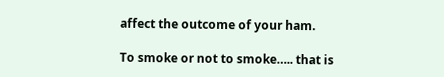affect the outcome of your ham.

To smoke or not to smoke….. that is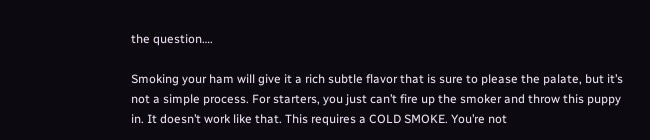the question….

Smoking your ham will give it a rich subtle flavor that is sure to please the palate, but it’s not a simple process. For starters, you just can’t fire up the smoker and throw this puppy in. It doesn’t work like that. This requires a COLD SMOKE. You’re not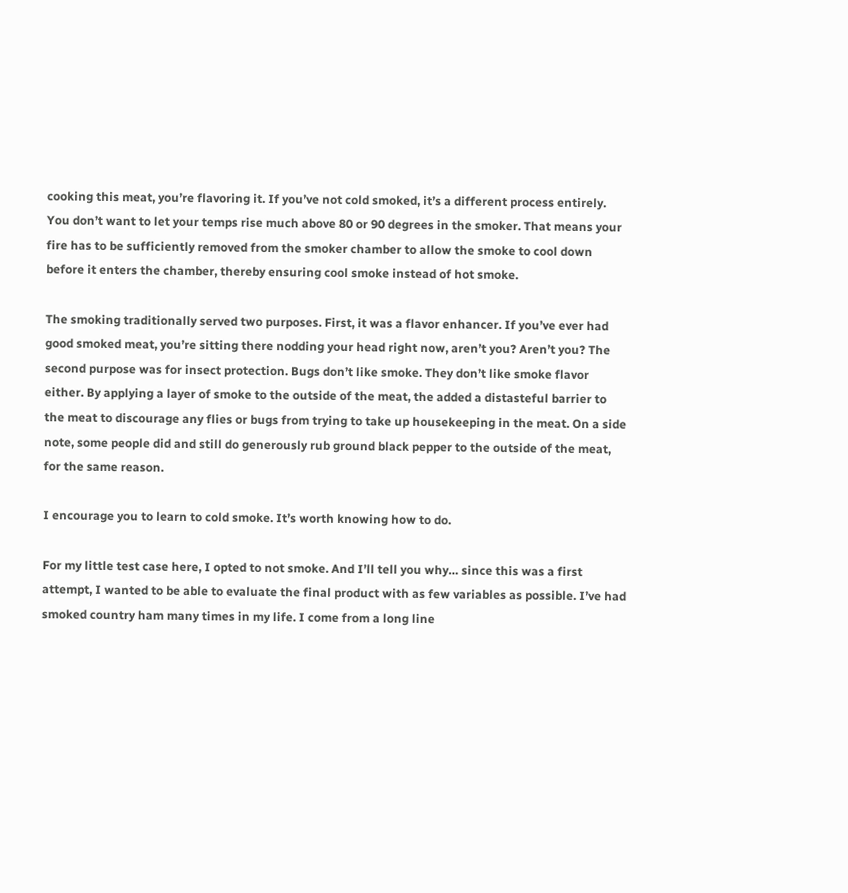cooking this meat, you’re flavoring it. If you’ve not cold smoked, it’s a different process entirely. You don’t want to let your temps rise much above 80 or 90 degrees in the smoker. That means your fire has to be sufficiently removed from the smoker chamber to allow the smoke to cool down before it enters the chamber, thereby ensuring cool smoke instead of hot smoke.

The smoking traditionally served two purposes. First, it was a flavor enhancer. If you’ve ever had good smoked meat, you’re sitting there nodding your head right now, aren’t you? Aren’t you? The second purpose was for insect protection. Bugs don’t like smoke. They don’t like smoke flavor either. By applying a layer of smoke to the outside of the meat, the added a distasteful barrier to the meat to discourage any flies or bugs from trying to take up housekeeping in the meat. On a side note, some people did and still do generously rub ground black pepper to the outside of the meat, for the same reason.

I encourage you to learn to cold smoke. It’s worth knowing how to do.

For my little test case here, I opted to not smoke. And I’ll tell you why… since this was a first attempt, I wanted to be able to evaluate the final product with as few variables as possible. I’ve had smoked country ham many times in my life. I come from a long line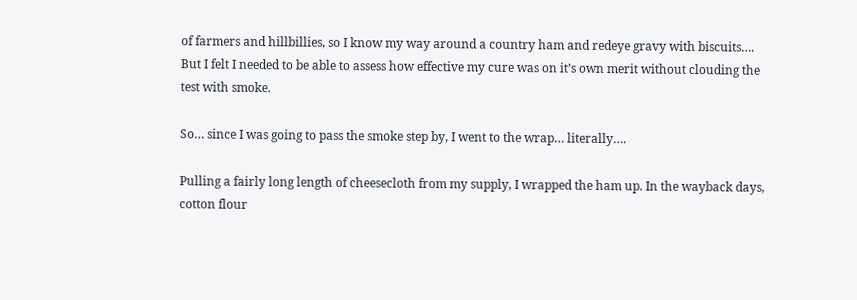of farmers and hillbillies, so I know my way around a country ham and redeye gravy with biscuits…. But I felt I needed to be able to assess how effective my cure was on it’s own merit without clouding the test with smoke.

So… since I was going to pass the smoke step by, I went to the wrap… literally….

Pulling a fairly long length of cheesecloth from my supply, I wrapped the ham up. In the wayback days, cotton flour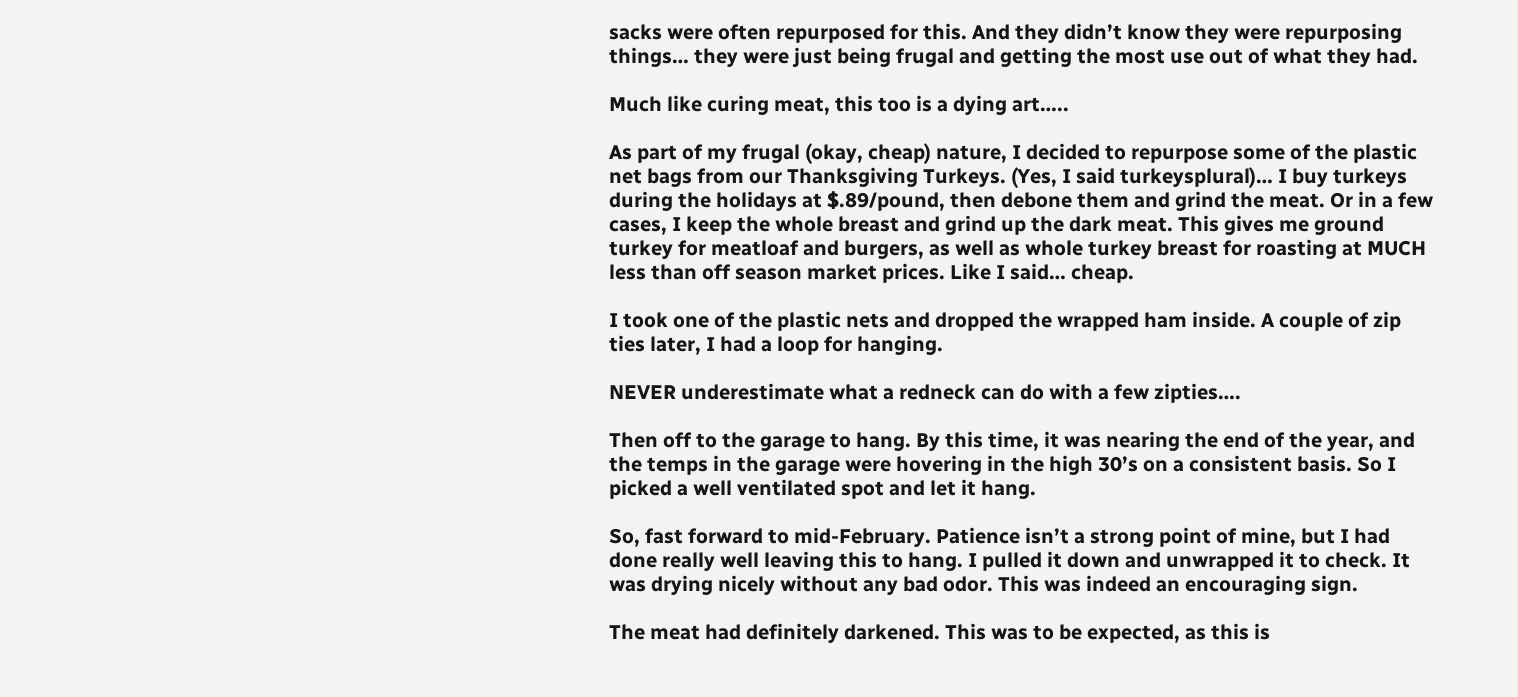sacks were often repurposed for this. And they didn’t know they were repurposing things… they were just being frugal and getting the most use out of what they had.

Much like curing meat, this too is a dying art…..

As part of my frugal (okay, cheap) nature, I decided to repurpose some of the plastic net bags from our Thanksgiving Turkeys. (Yes, I said turkeysplural)… I buy turkeys during the holidays at $.89/pound, then debone them and grind the meat. Or in a few cases, I keep the whole breast and grind up the dark meat. This gives me ground turkey for meatloaf and burgers, as well as whole turkey breast for roasting at MUCH less than off season market prices. Like I said… cheap.

I took one of the plastic nets and dropped the wrapped ham inside. A couple of zip ties later, I had a loop for hanging.

NEVER underestimate what a redneck can do with a few zipties….

Then off to the garage to hang. By this time, it was nearing the end of the year, and the temps in the garage were hovering in the high 30’s on a consistent basis. So I picked a well ventilated spot and let it hang.

So, fast forward to mid-February. Patience isn’t a strong point of mine, but I had done really well leaving this to hang. I pulled it down and unwrapped it to check. It was drying nicely without any bad odor. This was indeed an encouraging sign.

The meat had definitely darkened. This was to be expected, as this is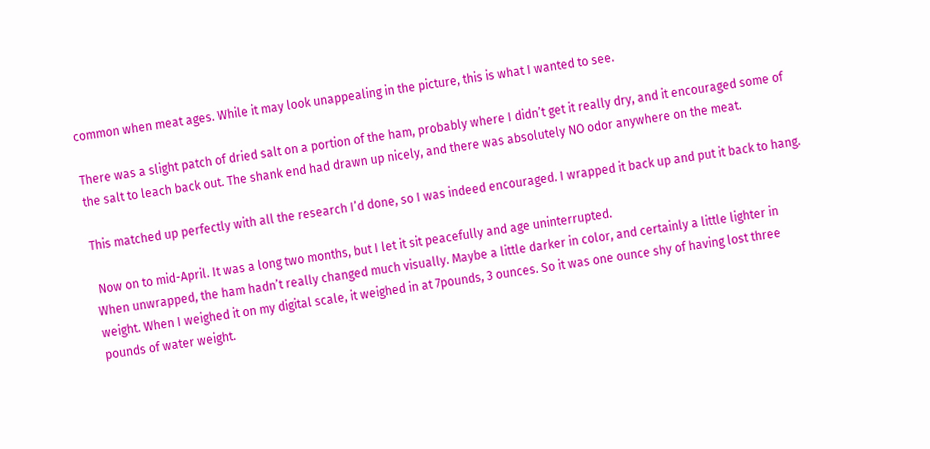common when meat ages. While it may look unappealing in the picture, this is what I wanted to see.

There was a slight patch of dried salt on a portion of the ham, probably where I didn’t get it really dry, and it encouraged some of the salt to leach back out. The shank end had drawn up nicely, and there was absolutely NO odor anywhere on the meat.

This matched up perfectly with all the research I’d done, so I was indeed encouraged. I wrapped it back up and put it back to hang.

 Now on to mid-April. It was a long two months, but I let it sit peacefully and age uninterrupted.
When unwrapped, the ham hadn’t really changed much visually. Maybe a little darker in color, and certainly a little lighter in weight. When I weighed it on my digital scale, it weighed in at 7pounds, 3 ounces. So it was one ounce shy of having lost three pounds of water weight.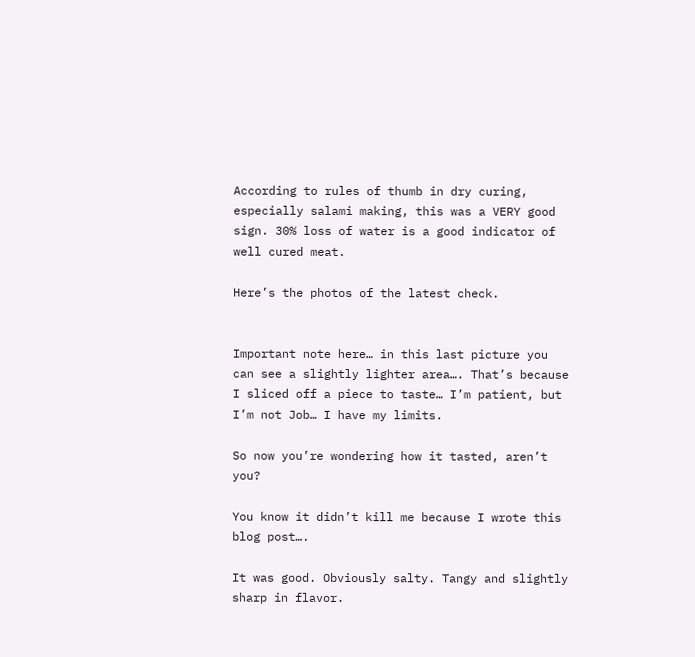According to rules of thumb in dry curing, especially salami making, this was a VERY good sign. 30% loss of water is a good indicator of well cured meat.

Here’s the photos of the latest check.


Important note here… in this last picture you can see a slightly lighter area…. That’s because I sliced off a piece to taste… I’m patient, but I’m not Job… I have my limits.

So now you’re wondering how it tasted, aren’t you?

You know it didn’t kill me because I wrote this blog post….

It was good. Obviously salty. Tangy and slightly sharp in flavor.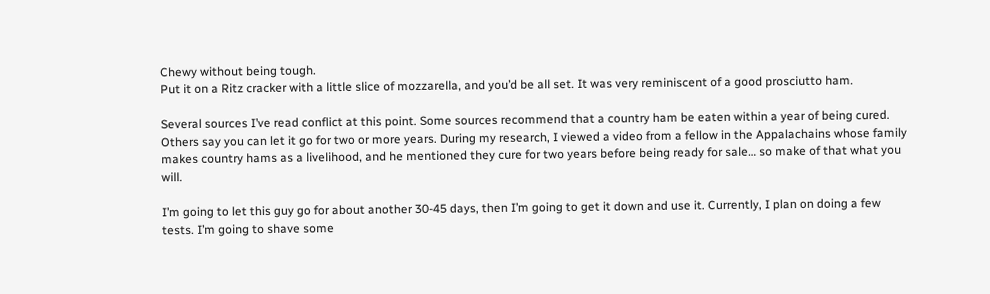Chewy without being tough.
Put it on a Ritz cracker with a little slice of mozzarella, and you’d be all set. It was very reminiscent of a good prosciutto ham.

Several sources I’ve read conflict at this point. Some sources recommend that a country ham be eaten within a year of being cured. Others say you can let it go for two or more years. During my research, I viewed a video from a fellow in the Appalachains whose family makes country hams as a livelihood, and he mentioned they cure for two years before being ready for sale… so make of that what you will.

I’m going to let this guy go for about another 30-45 days, then I’m going to get it down and use it. Currently, I plan on doing a few tests. I’m going to shave some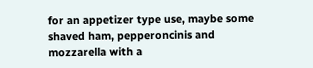for an appetizer type use, maybe some shaved ham, pepperoncinis and mozzarella with a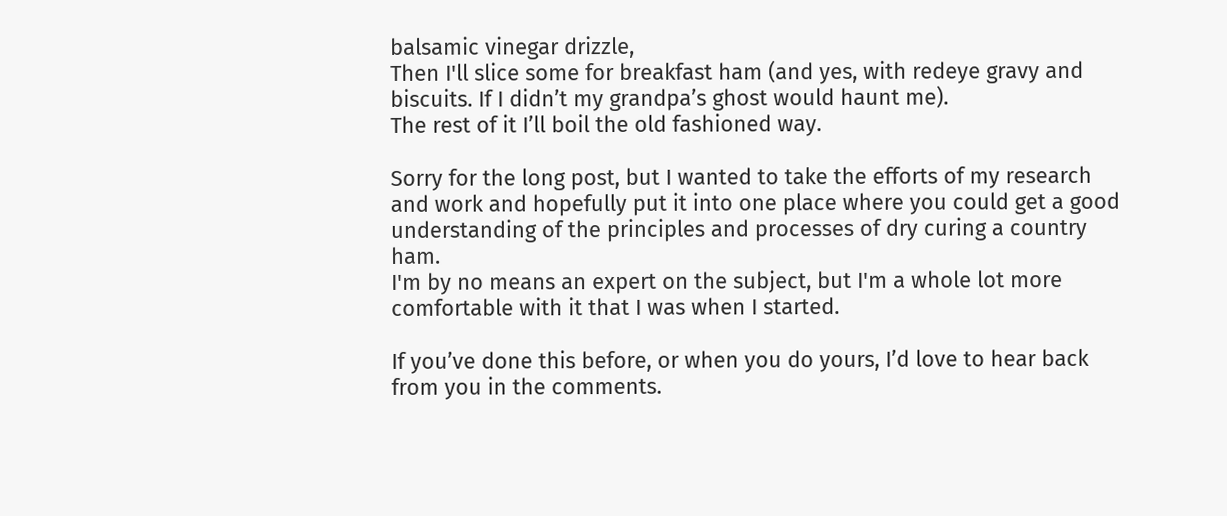balsamic vinegar drizzle,
Then I'll slice some for breakfast ham (and yes, with redeye gravy and biscuits. If I didn’t my grandpa’s ghost would haunt me).
The rest of it I’ll boil the old fashioned way.

Sorry for the long post, but I wanted to take the efforts of my research and work and hopefully put it into one place where you could get a good understanding of the principles and processes of dry curing a country ham.
I'm by no means an expert on the subject, but I'm a whole lot more comfortable with it that I was when I started.

If you’ve done this before, or when you do yours, I’d love to hear back from you in the comments.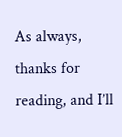As always, thanks for reading, and I’ll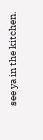see ya in the kitchen.